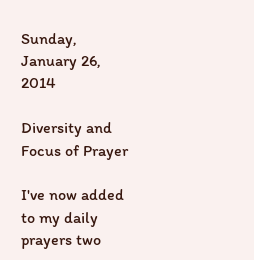Sunday, January 26, 2014

Diversity and Focus of Prayer

I've now added to my daily prayers two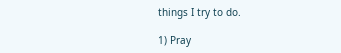things I try to do.

1) Pray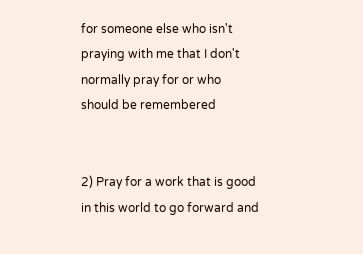for someone else who isn't praying with me that I don't normally pray for or who should be remembered


2) Pray for a work that is good in this world to go forward and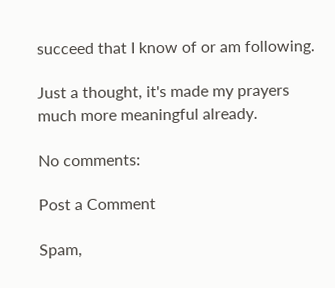succeed that I know of or am following.

Just a thought, it's made my prayers much more meaningful already.

No comments:

Post a Comment

Spam,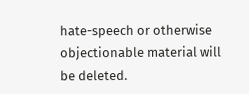hate-speech or otherwise objectionable material will be deleted.